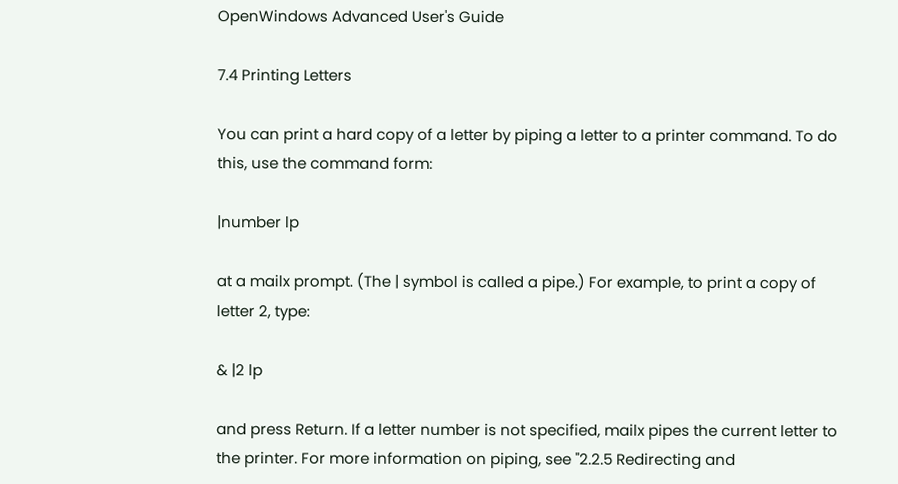OpenWindows Advanced User's Guide

7.4 Printing Letters

You can print a hard copy of a letter by piping a letter to a printer command. To do this, use the command form:

|number lp

at a mailx prompt. (The | symbol is called a pipe.) For example, to print a copy of letter 2, type:

& |2 lp

and press Return. If a letter number is not specified, mailx pipes the current letter to the printer. For more information on piping, see "2.2.5 Redirecting and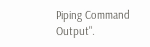Piping Command Output".